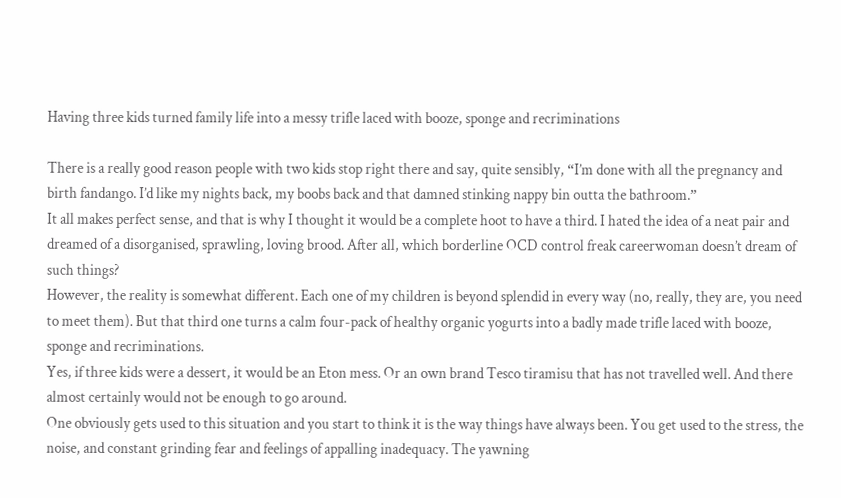Having three kids turned family life into a messy trifle laced with booze, sponge and recriminations

There is a really good reason people with two kids stop right there and say, quite sensibly, “I’m done with all the pregnancy and birth fandango. I’d like my nights back, my boobs back and that damned stinking nappy bin outta the bathroom.”
It all makes perfect sense, and that is why I thought it would be a complete hoot to have a third. I hated the idea of a neat pair and dreamed of a disorganised, sprawling, loving brood. After all, which borderline OCD control freak careerwoman doesn’t dream of such things?
However, the reality is somewhat different. Each one of my children is beyond splendid in every way (no, really, they are, you need to meet them). But that third one turns a calm four-pack of healthy organic yogurts into a badly made trifle laced with booze, sponge and recriminations.
Yes, if three kids were a dessert, it would be an Eton mess. Or an own brand Tesco tiramisu that has not travelled well. And there almost certainly would not be enough to go around.
One obviously gets used to this situation and you start to think it is the way things have always been. You get used to the stress, the noise, and constant grinding fear and feelings of appalling inadequacy. The yawning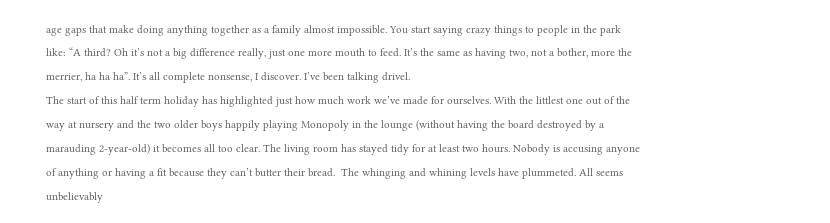age gaps that make doing anything together as a family almost impossible. You start saying crazy things to people in the park like: “A third? Oh it’s not a big difference really, just one more mouth to feed. It’s the same as having two, not a bother, more the merrier, ha ha ha”. It’s all complete nonsense, I discover. I’ve been talking drivel.
The start of this half term holiday has highlighted just how much work we’ve made for ourselves. With the littlest one out of the way at nursery and the two older boys happily playing Monopoly in the lounge (without having the board destroyed by a marauding 2-year-old) it becomes all too clear. The living room has stayed tidy for at least two hours. Nobody is accusing anyone of anything or having a fit because they can’t butter their bread.  The whinging and whining levels have plummeted. All seems unbelievably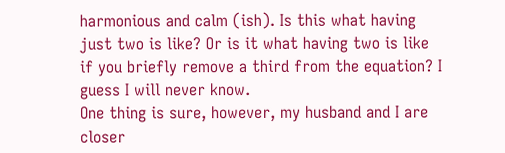harmonious and calm (ish). Is this what having just two is like? Or is it what having two is like if you briefly remove a third from the equation? I guess I will never know.
One thing is sure, however, my husband and I are closer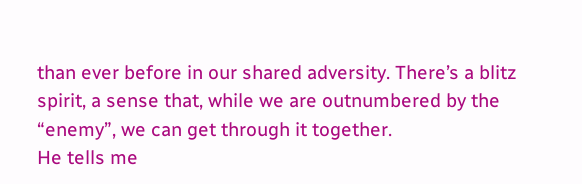than ever before in our shared adversity. There’s a blitz spirit, a sense that, while we are outnumbered by the “enemy”, we can get through it together.
He tells me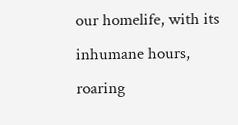our homelife, with its inhumane hours, roaring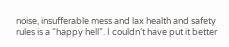noise, insufferable mess and lax health and safety rules is a “happy hell”. I couldn’t have put it better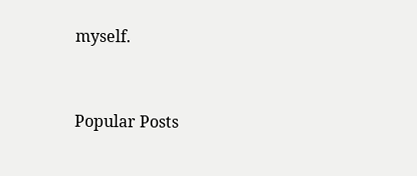myself.


Popular Posts